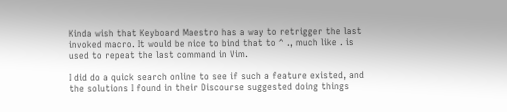Kinda wish that Keyboard Maestro has a way to retrigger the last invoked macro. It would be nice to bind that to ^ ., much like . is used to repeat the last command in Vim.

I did do a quick search online to see if such a feature existed, and the solutions I found in their Discourse suggested doing things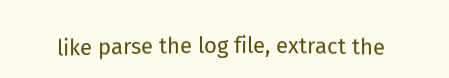like parse the log file, extract the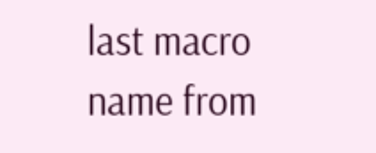last macro name from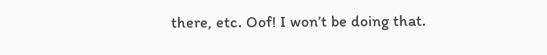there, etc. Oof! I won’t be doing that.